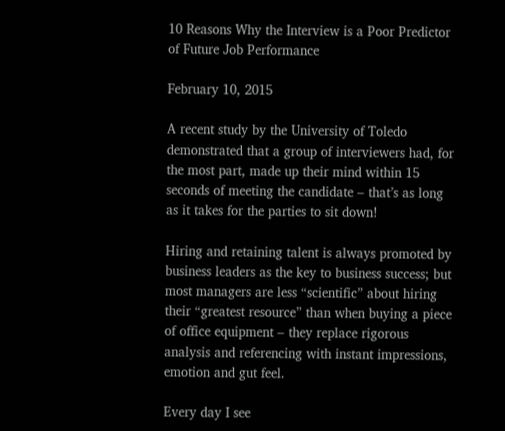10 Reasons Why the Interview is a Poor Predictor of Future Job Performance

February 10, 2015

A recent study by the University of Toledo demonstrated that a group of interviewers had, for the most part, made up their mind within 15 seconds of meeting the candidate – that’s as long as it takes for the parties to sit down!

Hiring and retaining talent is always promoted by business leaders as the key to business success; but most managers are less “scientific” about hiring their “greatest resource” than when buying a piece of office equipment – they replace rigorous analysis and referencing with instant impressions, emotion and gut feel.

Every day I see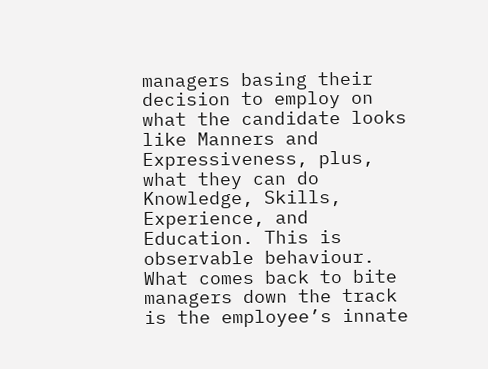managers basing their decision to employ on what the candidate looks like Manners and Expressiveness, plus, what they can do Knowledge, Skills, Experience, and Education. This is observable behaviour. What comes back to bite managers down the track is the employee’s innate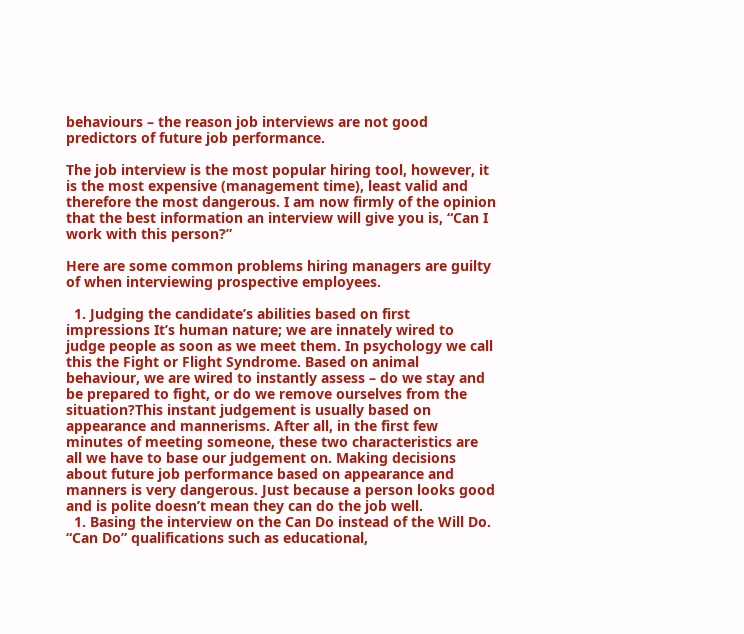behaviours – the reason job interviews are not good predictors of future job performance.

The job interview is the most popular hiring tool, however, it is the most expensive (management time), least valid and therefore the most dangerous. I am now firmly of the opinion that the best information an interview will give you is, “Can I work with this person?”

Here are some common problems hiring managers are guilty of when interviewing prospective employees.

  1. Judging the candidate’s abilities based on first impressions It’s human nature; we are innately wired to judge people as soon as we meet them. In psychology we call this the Fight or Flight Syndrome. Based on animal behaviour, we are wired to instantly assess – do we stay and be prepared to fight, or do we remove ourselves from the situation?This instant judgement is usually based on appearance and mannerisms. After all, in the first few minutes of meeting someone, these two characteristics are all we have to base our judgement on. Making decisions about future job performance based on appearance and manners is very dangerous. Just because a person looks good and is polite doesn’t mean they can do the job well.
  1. Basing the interview on the Can Do instead of the Will Do. “Can Do” qualifications such as educational,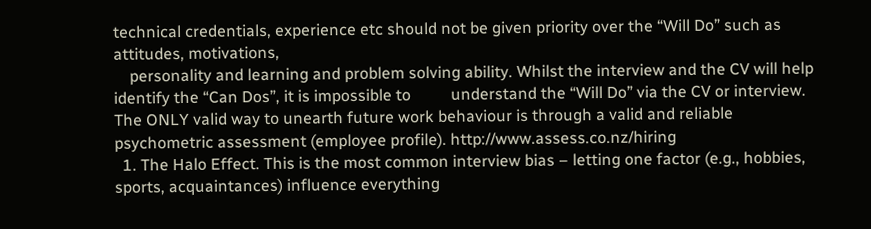technical credentials, experience etc should not be given priority over the “Will Do” such as attitudes, motivations,
    personality and learning and problem solving ability. Whilst the interview and the CV will help identify the “Can Dos”, it is impossible to          understand the “Will Do” via the CV or interview. The ONLY valid way to unearth future work behaviour is through a valid and reliable                psychometric assessment (employee profile). http://www.assess.co.nz/hiring
  1. The Halo Effect. This is the most common interview bias – letting one factor (e.g., hobbies, sports, acquaintances) influence everything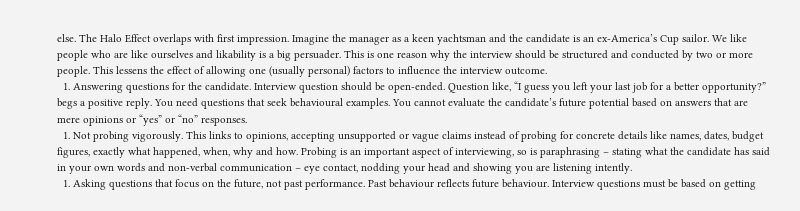else. The Halo Effect overlaps with first impression. Imagine the manager as a keen yachtsman and the candidate is an ex-America’s Cup sailor. We like people who are like ourselves and likability is a big persuader. This is one reason why the interview should be structured and conducted by two or more people. This lessens the effect of allowing one (usually personal) factors to influence the interview outcome.
  1. Answering questions for the candidate. Interview question should be open-ended. Question like, “I guess you left your last job for a better opportunity?” begs a positive reply. You need questions that seek behavioural examples. You cannot evaluate the candidate’s future potential based on answers that are mere opinions or “yes” or “no” responses.
  1. Not probing vigorously. This links to opinions, accepting unsupported or vague claims instead of probing for concrete details like names, dates, budget figures, exactly what happened, when, why and how. Probing is an important aspect of interviewing, so is paraphrasing – stating what the candidate has said in your own words and non-verbal communication – eye contact, nodding your head and showing you are listening intently.
  1. Asking questions that focus on the future, not past performance. Past behaviour reflects future behaviour. Interview questions must be based on getting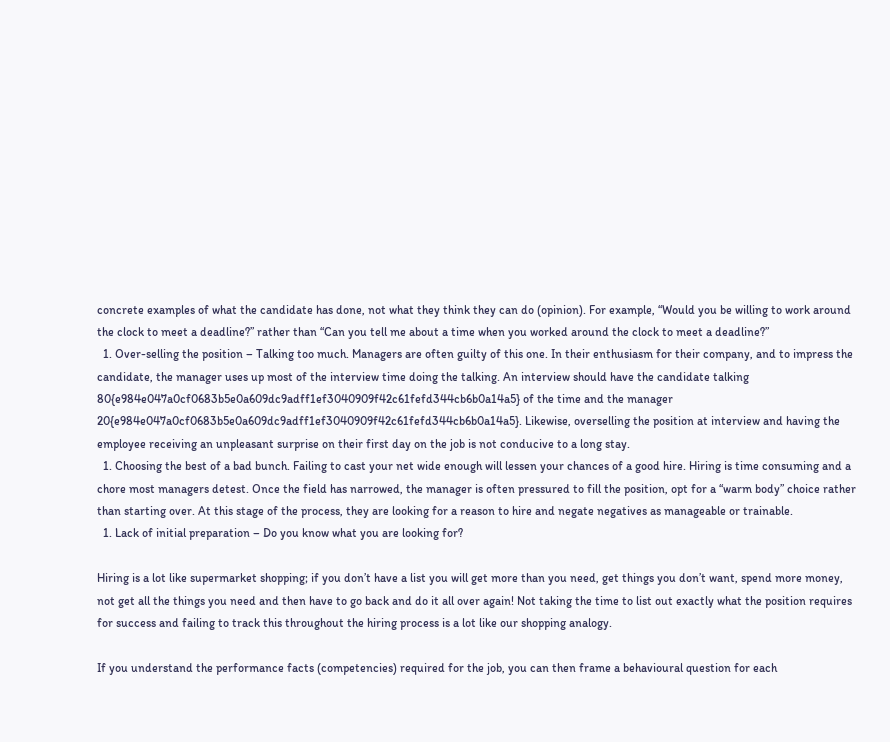concrete examples of what the candidate has done, not what they think they can do (opinion). For example, “Would you be willing to work around the clock to meet a deadline?” rather than “Can you tell me about a time when you worked around the clock to meet a deadline?”
  1. Over-selling the position – Talking too much. Managers are often guilty of this one. In their enthusiasm for their company, and to impress the candidate, the manager uses up most of the interview time doing the talking. An interview should have the candidate talking 80{e984e047a0cf0683b5e0a609dc9adff1ef3040909f42c61fefd344cb6b0a14a5} of the time and the manager 20{e984e047a0cf0683b5e0a609dc9adff1ef3040909f42c61fefd344cb6b0a14a5}. Likewise, overselling the position at interview and having the employee receiving an unpleasant surprise on their first day on the job is not conducive to a long stay.
  1. Choosing the best of a bad bunch. Failing to cast your net wide enough will lessen your chances of a good hire. Hiring is time consuming and a chore most managers detest. Once the field has narrowed, the manager is often pressured to fill the position, opt for a “warm body” choice rather than starting over. At this stage of the process, they are looking for a reason to hire and negate negatives as manageable or trainable.
  1. Lack of initial preparation – Do you know what you are looking for?

Hiring is a lot like supermarket shopping; if you don’t have a list you will get more than you need, get things you don’t want, spend more money, not get all the things you need and then have to go back and do it all over again! Not taking the time to list out exactly what the position requires for success and failing to track this throughout the hiring process is a lot like our shopping analogy.

If you understand the performance facts (competencies) required for the job, you can then frame a behavioural question for each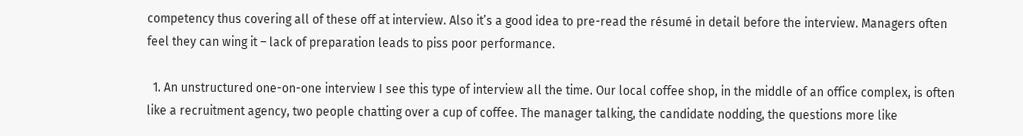competency thus covering all of these off at interview. Also it’s a good idea to pre-read the résumé in detail before the interview. Managers often feel they can wing it – lack of preparation leads to piss poor performance.

  1. An unstructured one-on-one interview I see this type of interview all the time. Our local coffee shop, in the middle of an office complex, is often like a recruitment agency, two people chatting over a cup of coffee. The manager talking, the candidate nodding, the questions more like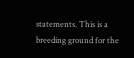statements. This is a breeding ground for the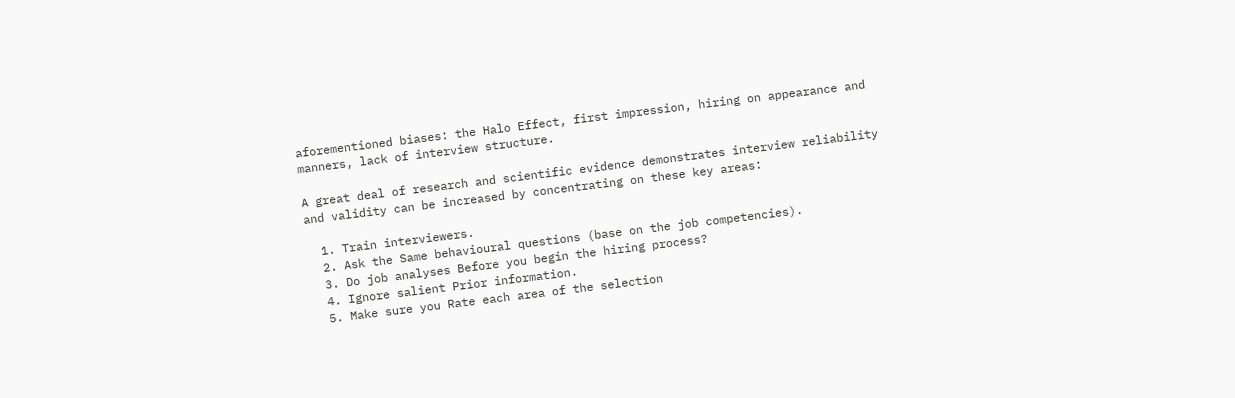aforementioned biases: the Halo Effect, first impression, hiring on appearance and manners, lack of interview structure.

A great deal of research and scientific evidence demonstrates interview reliability and validity can be increased by concentrating on these key areas:

  1. Train interviewers.
  2. Ask the Same behavioural questions (base on the job competencies).
  3. Do job analyses Before you begin the hiring process?
  4. Ignore salient Prior information.
  5. Make sure you Rate each area of the selection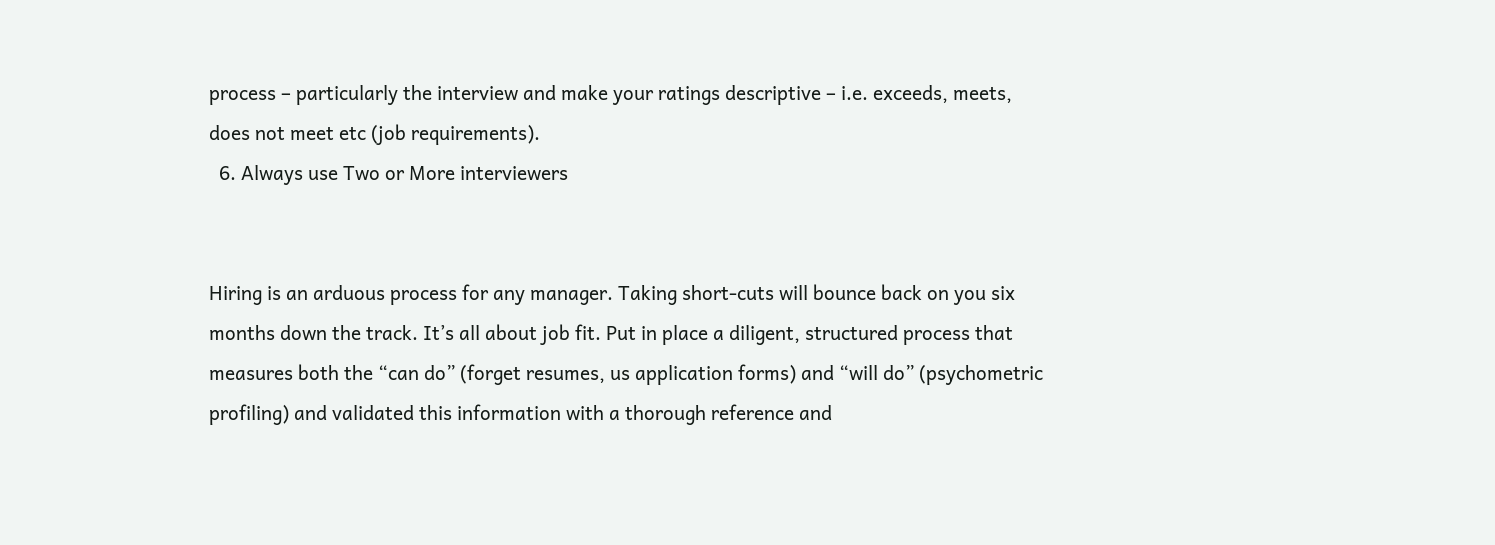process – particularly the interview and make your ratings descriptive – i.e. exceeds, meets, does not meet etc (job requirements).
  6. Always use Two or More interviewers


Hiring is an arduous process for any manager. Taking short-cuts will bounce back on you six months down the track. It’s all about job fit. Put in place a diligent, structured process that measures both the “can do” (forget resumes, us application forms) and “will do” (psychometric profiling) and validated this information with a thorough reference and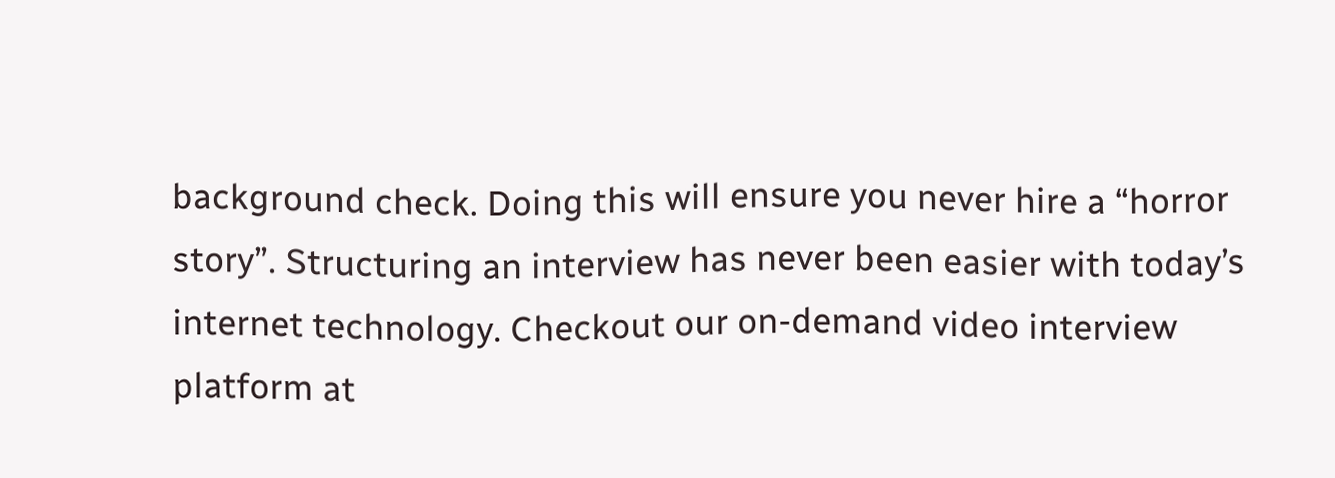background check. Doing this will ensure you never hire a “horror story”. Structuring an interview has never been easier with today’s internet technology. Checkout our on-demand video interview platform at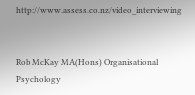http://www.assess.co.nz/video_interviewing


Rob McKay MA(Hons) Organisational Psychology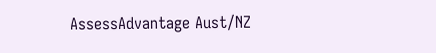AssessAdvantage Aust/NZ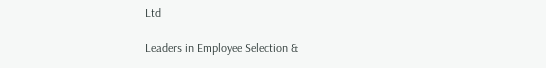Ltd

Leaders in Employee Selection &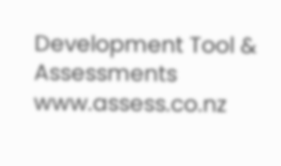Development Tool & Assessments www.assess.co.nz